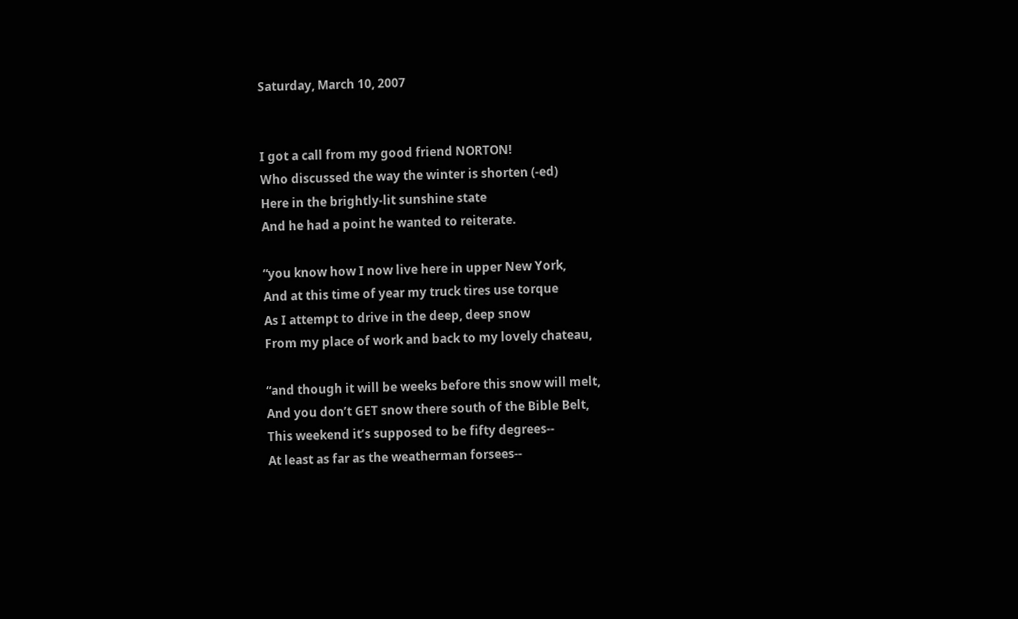Saturday, March 10, 2007


I got a call from my good friend NORTON!
Who discussed the way the winter is shorten (-ed)
Here in the brightly-lit sunshine state
And he had a point he wanted to reiterate.

“you know how I now live here in upper New York,
And at this time of year my truck tires use torque
As I attempt to drive in the deep, deep snow
From my place of work and back to my lovely chateau,

“and though it will be weeks before this snow will melt,
And you don’t GET snow there south of the Bible Belt,
This weekend it’s supposed to be fifty degrees--
At least as far as the weatherman forsees--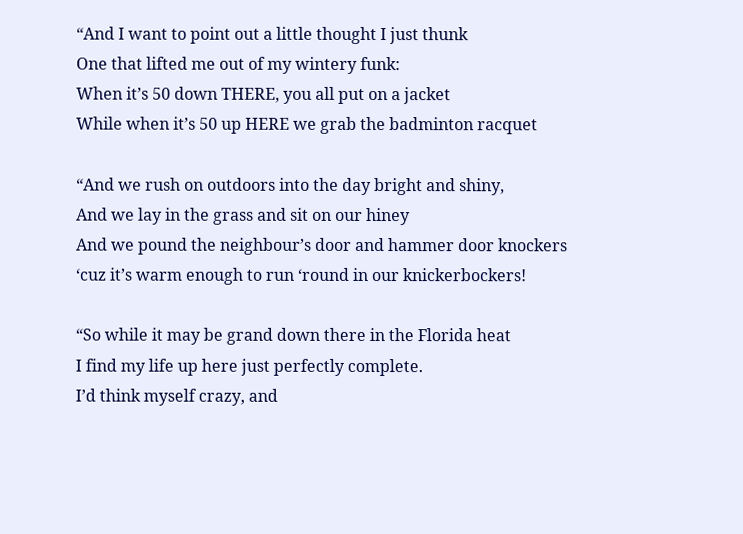“And I want to point out a little thought I just thunk
One that lifted me out of my wintery funk:
When it’s 50 down THERE, you all put on a jacket
While when it’s 50 up HERE we grab the badminton racquet

“And we rush on outdoors into the day bright and shiny,
And we lay in the grass and sit on our hiney
And we pound the neighbour’s door and hammer door knockers
‘cuz it’s warm enough to run ‘round in our knickerbockers!

“So while it may be grand down there in the Florida heat
I find my life up here just perfectly complete.
I’d think myself crazy, and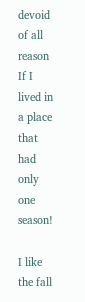devoid of all reason
If I lived in a place that had only one season!

I like the fall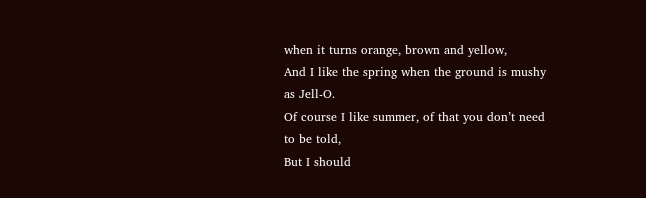when it turns orange, brown and yellow,
And I like the spring when the ground is mushy as Jell-O.
Of course I like summer, of that you don’t need to be told,
But I should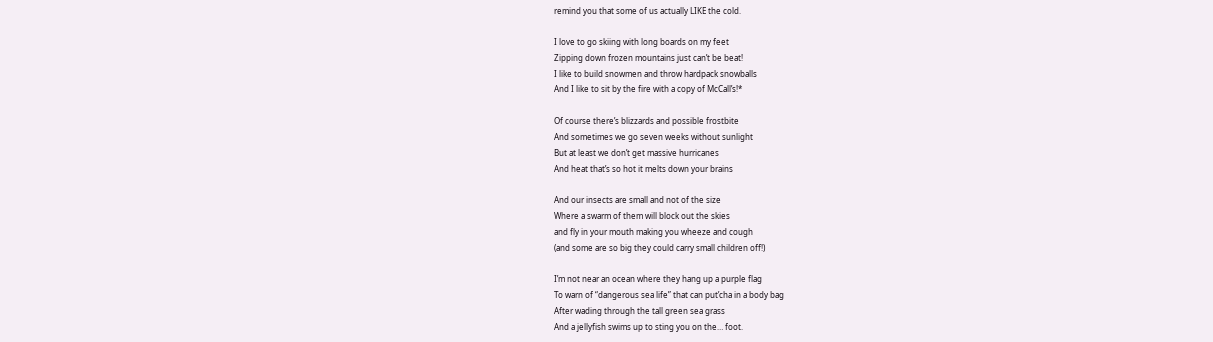remind you that some of us actually LIKE the cold.

I love to go skiing with long boards on my feet
Zipping down frozen mountains just can’t be beat!
I like to build snowmen and throw hardpack snowballs
And I like to sit by the fire with a copy of McCall’s!*

Of course there’s blizzards and possible frostbite
And sometimes we go seven weeks without sunlight
But at least we don’t get massive hurricanes
And heat that’s so hot it melts down your brains

And our insects are small and not of the size
Where a swarm of them will block out the skies
and fly in your mouth making you wheeze and cough
(and some are so big they could carry small children off!)

I’m not near an ocean where they hang up a purple flag
To warn of “dangerous sea life” that can put’cha in a body bag
After wading through the tall green sea grass
And a jellyfish swims up to sting you on the… foot.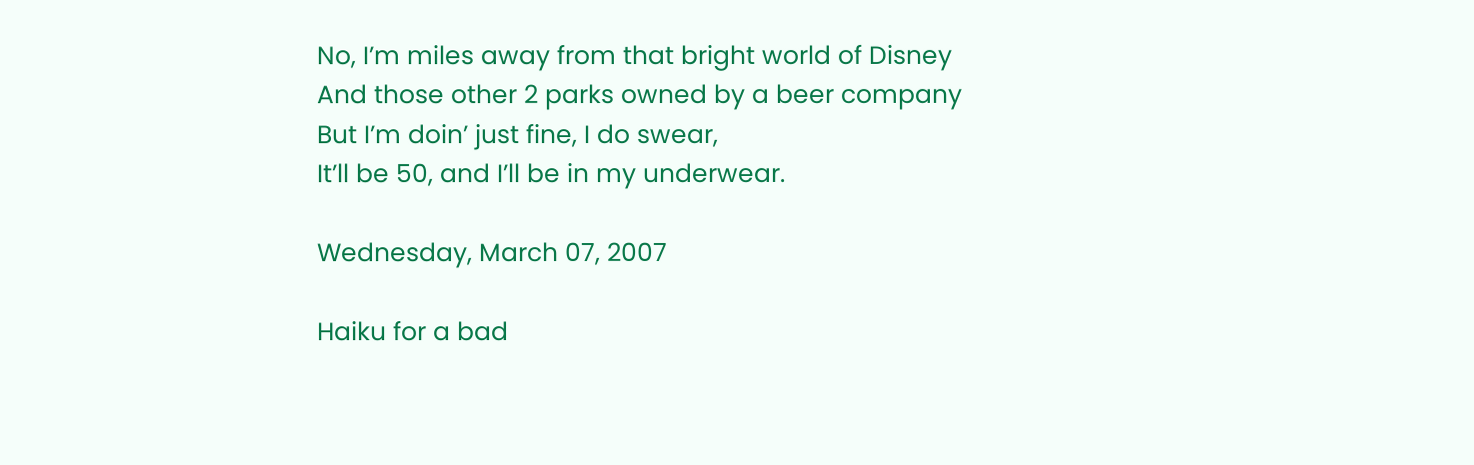No, I’m miles away from that bright world of Disney
And those other 2 parks owned by a beer company
But I’m doin’ just fine, I do swear,
It’ll be 50, and I’ll be in my underwear.

Wednesday, March 07, 2007

Haiku for a bad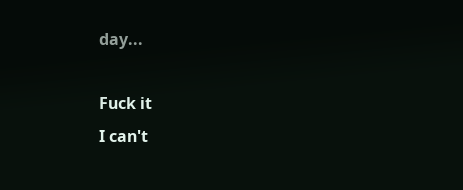day...

Fuck it
I can't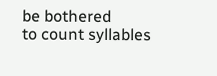be bothered
to count syllables